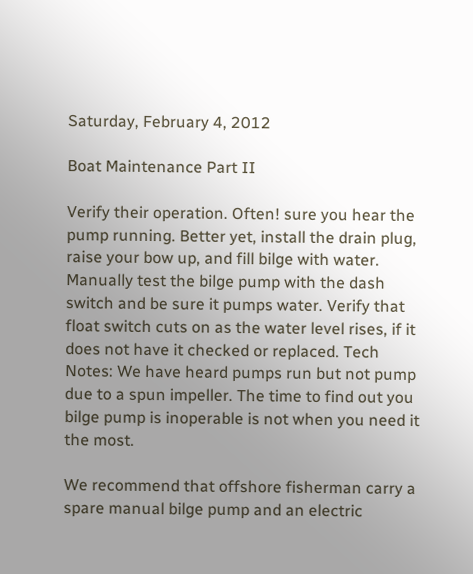Saturday, February 4, 2012

Boat Maintenance Part II

Verify their operation. Often! sure you hear the pump running. Better yet, install the drain plug, raise your bow up, and fill bilge with water. Manually test the bilge pump with the dash switch and be sure it pumps water. Verify that float switch cuts on as the water level rises, if it does not have it checked or replaced. Tech Notes: We have heard pumps run but not pump due to a spun impeller. The time to find out you bilge pump is inoperable is not when you need it the most.

We recommend that offshore fisherman carry a spare manual bilge pump and an electric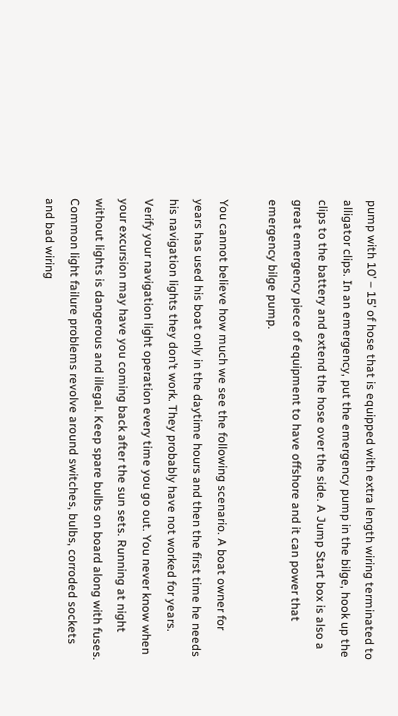pump with 10’ – 15’ of hose that is equipped with extra length wiring terminated to alligator clips. In an emergency, put the emergency pump in the bilge, hook up the clips to the battery and extend the hose over the side. A Jump Start box is also a great emergency piece of equipment to have offshore and it can power that emergency bilge pump.

You cannot believe how much we see the following scenario. A boat owner for years has used his boat only in the daytime hours and then the first time he needs his navigation lights they don’t work. They probably have not worked for years. Verify your navigation light operation every time you go out. You never know when your excursion may have you coming back after the sun sets. Running at night without lights is dangerous and illegal. Keep spare bulbs on board along with fuses. Common light failure problems revolve around switches, bulbs, corroded sockets and bad wiring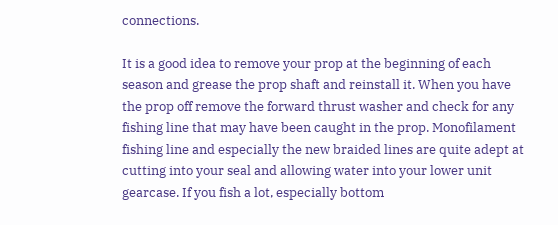connections.

It is a good idea to remove your prop at the beginning of each season and grease the prop shaft and reinstall it. When you have the prop off remove the forward thrust washer and check for any fishing line that may have been caught in the prop. Monofilament fishing line and especially the new braided lines are quite adept at cutting into your seal and allowing water into your lower unit gearcase. If you fish a lot, especially bottom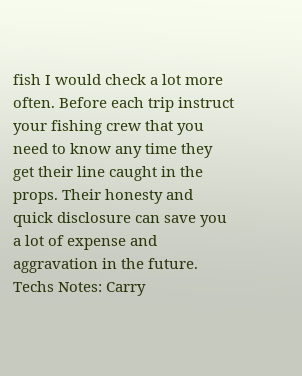fish I would check a lot more often. Before each trip instruct your fishing crew that you need to know any time they get their line caught in the props. Their honesty and quick disclosure can save you a lot of expense and aggravation in the future. Techs Notes: Carry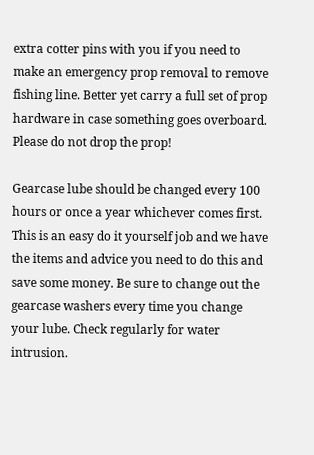extra cotter pins with you if you need to make an emergency prop removal to remove fishing line. Better yet carry a full set of prop hardware in case something goes overboard. Please do not drop the prop!

Gearcase lube should be changed every 100 hours or once a year whichever comes first. This is an easy do it yourself job and we have the items and advice you need to do this and save some money. Be sure to change out the gearcase washers every time you change your lube. Check regularly for water intrusion.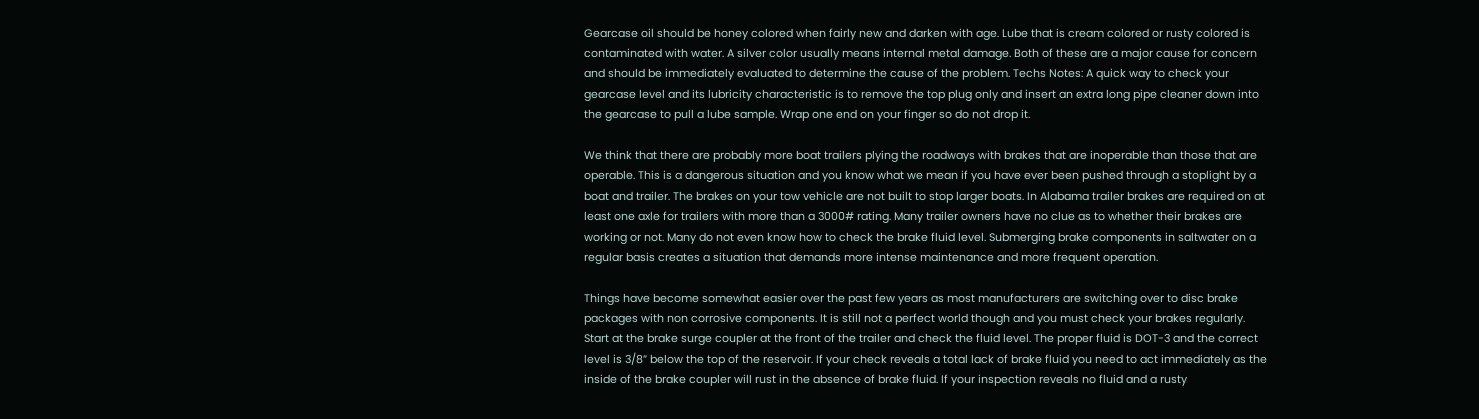Gearcase oil should be honey colored when fairly new and darken with age. Lube that is cream colored or rusty colored is contaminated with water. A silver color usually means internal metal damage. Both of these are a major cause for concern and should be immediately evaluated to determine the cause of the problem. Techs Notes: A quick way to check your gearcase level and its lubricity characteristic is to remove the top plug only and insert an extra long pipe cleaner down into the gearcase to pull a lube sample. Wrap one end on your finger so do not drop it.

We think that there are probably more boat trailers plying the roadways with brakes that are inoperable than those that are operable. This is a dangerous situation and you know what we mean if you have ever been pushed through a stoplight by a boat and trailer. The brakes on your tow vehicle are not built to stop larger boats. In Alabama trailer brakes are required on at least one axle for trailers with more than a 3000# rating. Many trailer owners have no clue as to whether their brakes are working or not. Many do not even know how to check the brake fluid level. Submerging brake components in saltwater on a regular basis creates a situation that demands more intense maintenance and more frequent operation.

Things have become somewhat easier over the past few years as most manufacturers are switching over to disc brake packages with non corrosive components. It is still not a perfect world though and you must check your brakes regularly. Start at the brake surge coupler at the front of the trailer and check the fluid level. The proper fluid is DOT-3 and the correct level is 3/8” below the top of the reservoir. If your check reveals a total lack of brake fluid you need to act immediately as the inside of the brake coupler will rust in the absence of brake fluid. If your inspection reveals no fluid and a rusty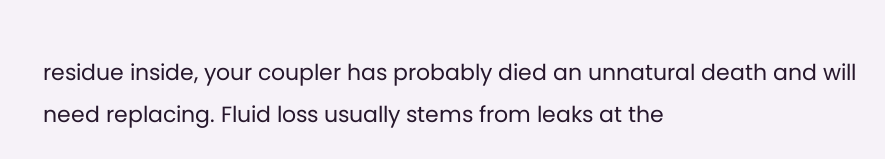residue inside, your coupler has probably died an unnatural death and will need replacing. Fluid loss usually stems from leaks at the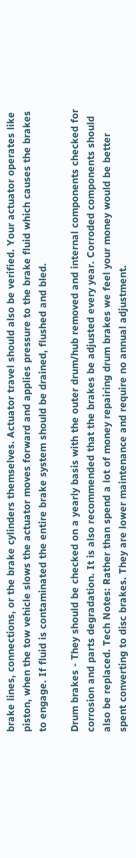brake lines, connections, or the brake cylinders themselves. Actuator travel should also be verified. Your actuator operates like piston, when the tow vehicle slows the actuator moves forward and applies pressure to the brake fluid which causes the brakes to engage. If fluid is contaminated the entire brake system should be drained, flushed and bled.

Drum brakes - They should be checked on a yearly basis with the outer drum/hub removed and internal components checked for corrosion and parts degradation. It is also recommended that the brakes be adjusted every year. Corroded components should also be replaced. Tech Notes: Rather than spend a lot of money repairing drum brakes we feel your money would be better spent converting to disc brakes. They are lower maintenance and require no annual adjustment.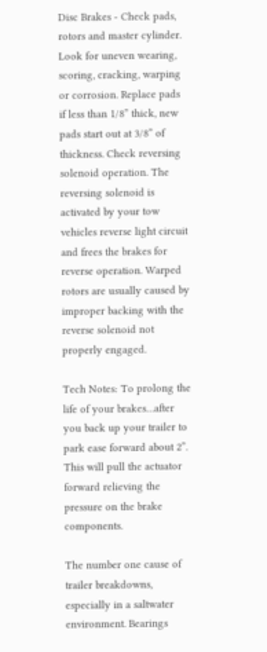Disc Brakes - Check pads, rotors and master cylinder. Look for uneven wearing, scoring, cracking, warping or corrosion. Replace pads if less than 1/8” thick, new pads start out at 3/8” of thickness. Check reversing solenoid operation. The reversing solenoid is activated by your tow vehicles reverse light circuit and frees the brakes for reverse operation. Warped rotors are usually caused by improper backing with the reverse solenoid not properly engaged.

Tech Notes: To prolong the life of your brakes…after you back up your trailer to park ease forward about 2”. This will pull the actuator forward relieving the pressure on the brake components.

The number one cause of trailer breakdowns, especially in a saltwater environment. Bearings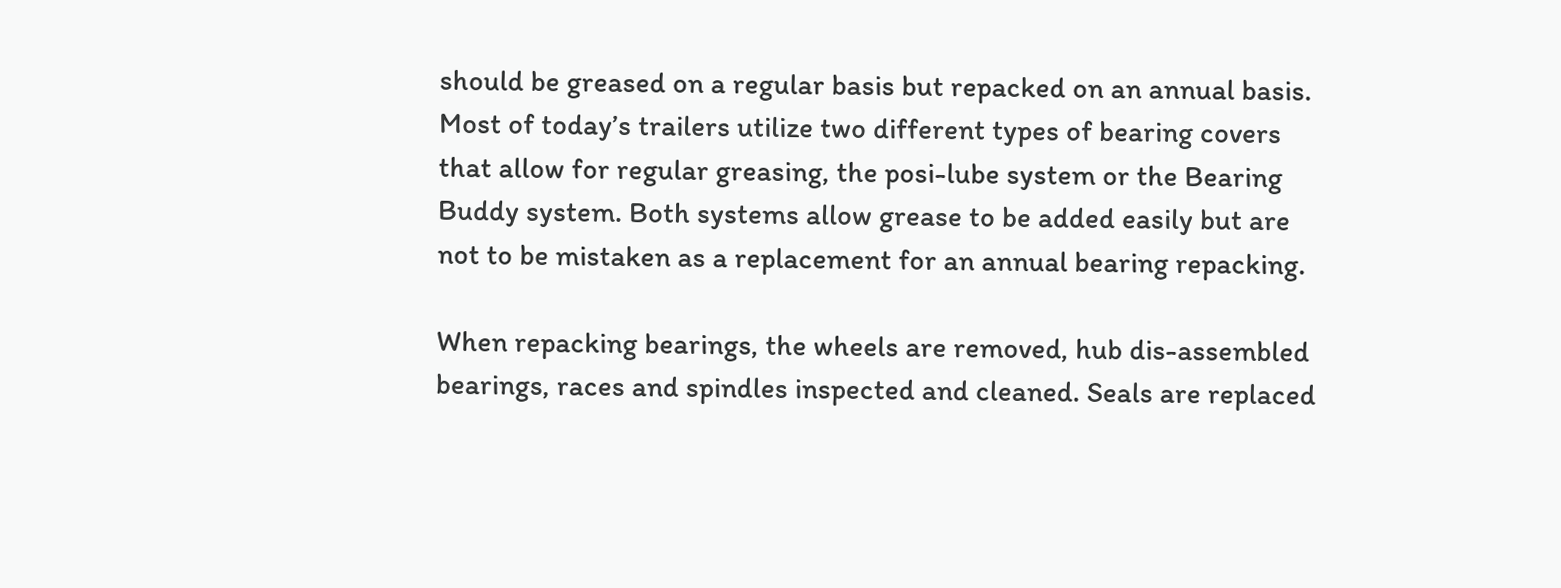should be greased on a regular basis but repacked on an annual basis. Most of today’s trailers utilize two different types of bearing covers that allow for regular greasing, the posi-lube system or the Bearing Buddy system. Both systems allow grease to be added easily but are not to be mistaken as a replacement for an annual bearing repacking.

When repacking bearings, the wheels are removed, hub dis-assembled bearings, races and spindles inspected and cleaned. Seals are replaced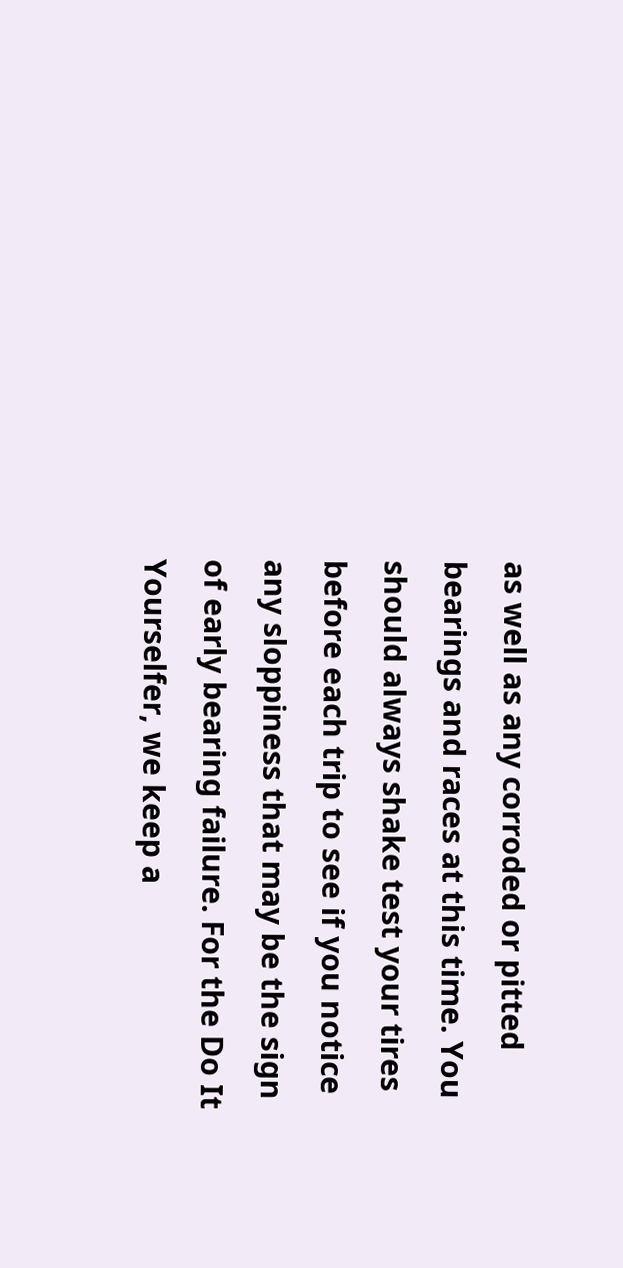as well as any corroded or pitted bearings and races at this time. You should always shake test your tires before each trip to see if you notice any sloppiness that may be the sign of early bearing failure. For the Do It Yourselfer, we keep a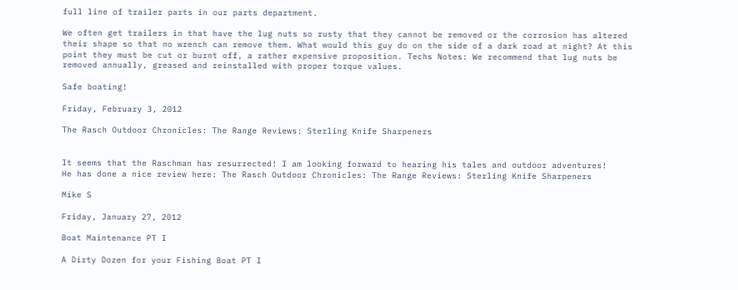full line of trailer parts in our parts department.

We often get trailers in that have the lug nuts so rusty that they cannot be removed or the corrosion has altered their shape so that no wrench can remove them. What would this guy do on the side of a dark road at night? At this point they must be cut or burnt off, a rather expensive proposition. Techs Notes: We recommend that lug nuts be removed annually, greased and reinstalled with proper torque values.

Safe boating!

Friday, February 3, 2012

The Rasch Outdoor Chronicles: The Range Reviews: Sterling Knife Sharpeners


It seems that the Raschman has resurrected! I am looking forward to hearing his tales and outdoor adventures!
He has done a nice review here: The Rasch Outdoor Chronicles: The Range Reviews: Sterling Knife Sharpeners

Mike S

Friday, January 27, 2012

Boat Maintenance PT I

A Dirty Dozen for your Fishing Boat PT I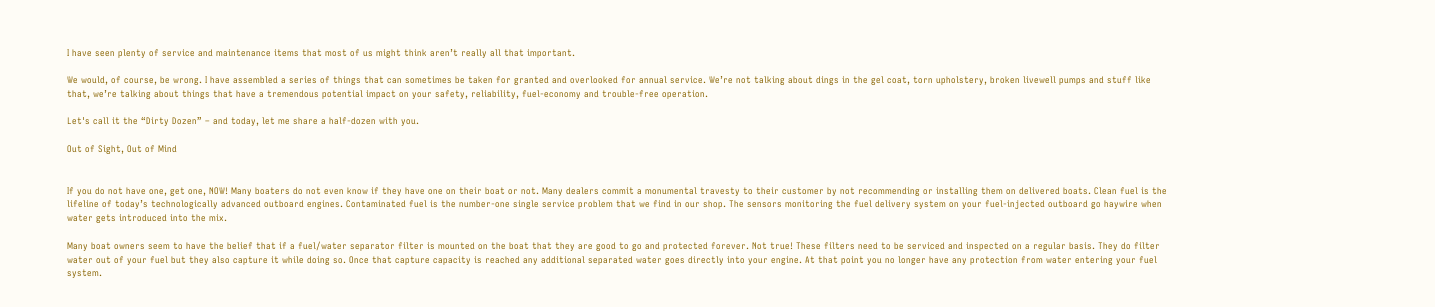I have seen plenty of service and maintenance items that most of us might think aren’t really all that important.

We would, of course, be wrong. I have assembled a series of things that can sometimes be taken for granted and overlooked for annual service. We’re not talking about dings in the gel coat, torn upholstery, broken livewell pumps and stuff like that, we’re talking about things that have a tremendous potential impact on your safety, reliability, fuel-economy and trouble-free operation.

Let's call it the “Dirty Dozen” – and today, let me share a half-dozen with you.

Out of Sight, Out of Mind


If you do not have one, get one, NOW! Many boaters do not even know if they have one on their boat or not. Many dealers commit a monumental travesty to their customer by not recommending or installing them on delivered boats. Clean fuel is the lifeline of today’s technologically advanced outboard engines. Contaminated fuel is the number-one single service problem that we find in our shop. The sensors monitoring the fuel delivery system on your fuel-injected outboard go haywire when water gets introduced into the mix.

Many boat owners seem to have the belief that if a fuel/water separator filter is mounted on the boat that they are good to go and protected forever. Not true! These filters need to be serviced and inspected on a regular basis. They do filter water out of your fuel but they also capture it while doing so. Once that capture capacity is reached any additional separated water goes directly into your engine. At that point you no longer have any protection from water entering your fuel system.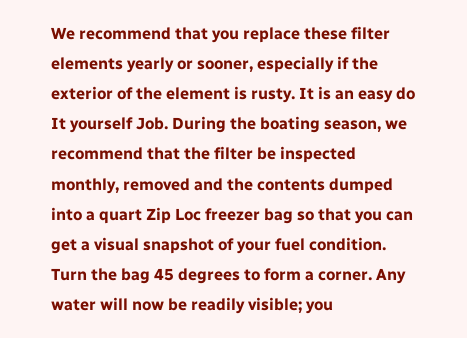We recommend that you replace these filter elements yearly or sooner, especially if the exterior of the element is rusty. It is an easy do It yourself Job. During the boating season, we recommend that the filter be inspected monthly, removed and the contents dumped into a quart Zip Loc freezer bag so that you can get a visual snapshot of your fuel condition. Turn the bag 45 degrees to form a corner. Any water will now be readily visible; you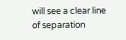will see a clear line of separation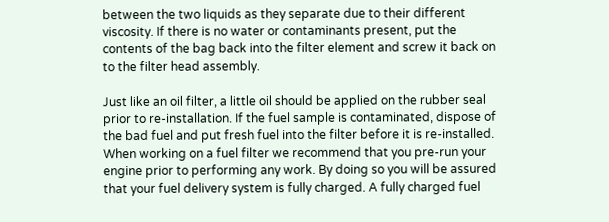between the two liquids as they separate due to their different viscosity. If there is no water or contaminants present, put the contents of the bag back into the filter element and screw it back on to the filter head assembly.

Just like an oil filter, a little oil should be applied on the rubber seal prior to re-installation. If the fuel sample is contaminated, dispose of the bad fuel and put fresh fuel into the filter before it is re-installed. When working on a fuel filter we recommend that you pre-run your engine prior to performing any work. By doing so you will be assured that your fuel delivery system is fully charged. A fully charged fuel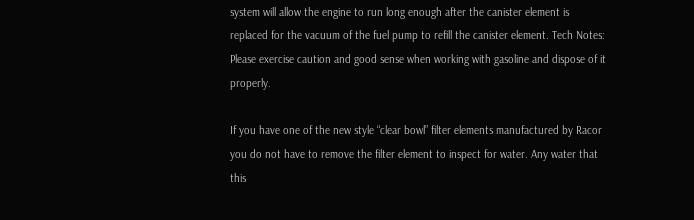system will allow the engine to run long enough after the canister element is replaced for the vacuum of the fuel pump to refill the canister element. Tech Notes: Please exercise caution and good sense when working with gasoline and dispose of it properly.

If you have one of the new style “clear bowl” filter elements manufactured by Racor you do not have to remove the filter element to inspect for water. Any water that this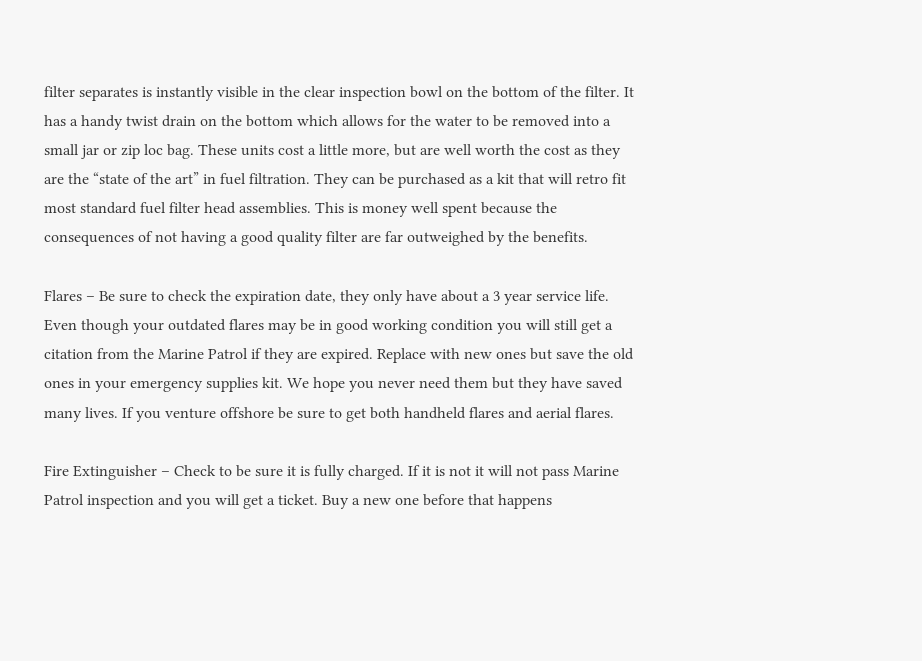filter separates is instantly visible in the clear inspection bowl on the bottom of the filter. It has a handy twist drain on the bottom which allows for the water to be removed into a small jar or zip loc bag. These units cost a little more, but are well worth the cost as they are the “state of the art” in fuel filtration. They can be purchased as a kit that will retro fit most standard fuel filter head assemblies. This is money well spent because the consequences of not having a good quality filter are far outweighed by the benefits.

Flares – Be sure to check the expiration date, they only have about a 3 year service life. Even though your outdated flares may be in good working condition you will still get a citation from the Marine Patrol if they are expired. Replace with new ones but save the old ones in your emergency supplies kit. We hope you never need them but they have saved many lives. If you venture offshore be sure to get both handheld flares and aerial flares.

Fire Extinguisher – Check to be sure it is fully charged. If it is not it will not pass Marine Patrol inspection and you will get a ticket. Buy a new one before that happens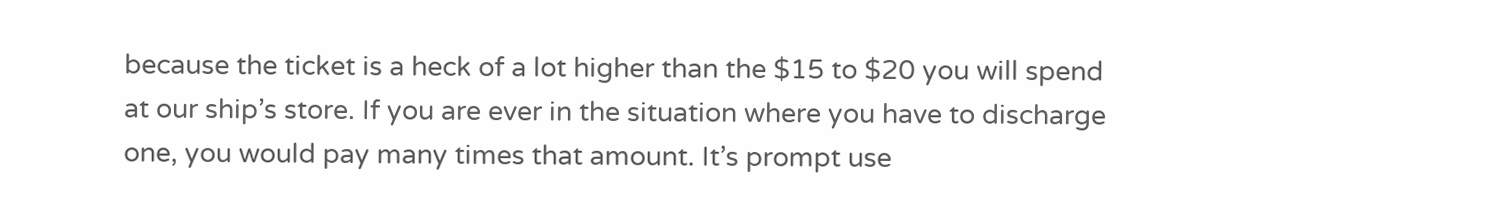because the ticket is a heck of a lot higher than the $15 to $20 you will spend at our ship’s store. If you are ever in the situation where you have to discharge one, you would pay many times that amount. It’s prompt use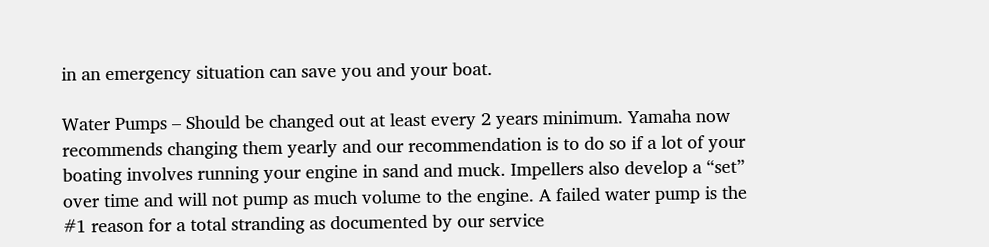in an emergency situation can save you and your boat.

Water Pumps – Should be changed out at least every 2 years minimum. Yamaha now recommends changing them yearly and our recommendation is to do so if a lot of your boating involves running your engine in sand and muck. Impellers also develop a “set” over time and will not pump as much volume to the engine. A failed water pump is the #1 reason for a total stranding as documented by our service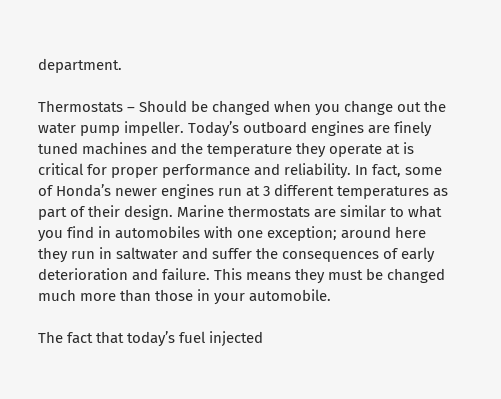department.

Thermostats – Should be changed when you change out the water pump impeller. Today’s outboard engines are finely tuned machines and the temperature they operate at is critical for proper performance and reliability. In fact, some of Honda’s newer engines run at 3 different temperatures as part of their design. Marine thermostats are similar to what you find in automobiles with one exception; around here they run in saltwater and suffer the consequences of early deterioration and failure. This means they must be changed much more than those in your automobile.

The fact that today’s fuel injected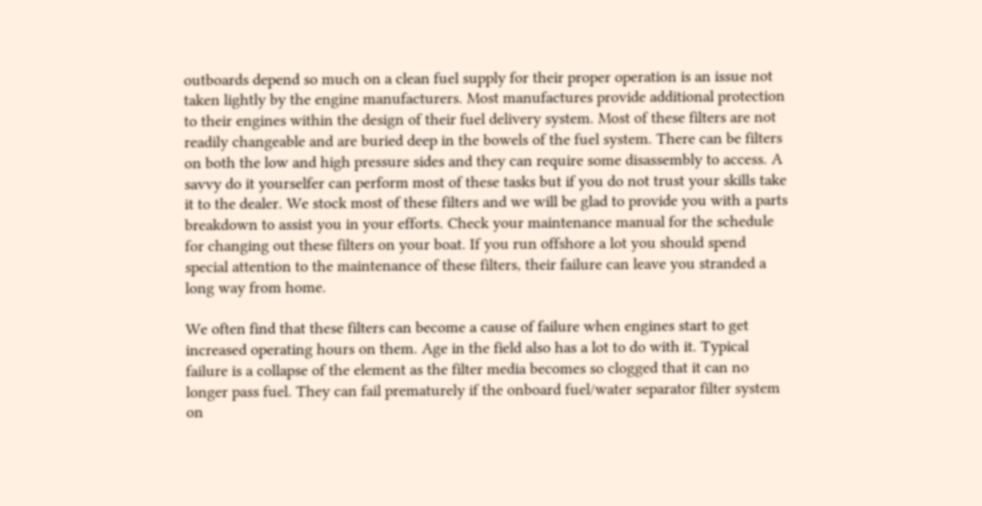outboards depend so much on a clean fuel supply for their proper operation is an issue not taken lightly by the engine manufacturers. Most manufactures provide additional protection to their engines within the design of their fuel delivery system. Most of these filters are not readily changeable and are buried deep in the bowels of the fuel system. There can be filters on both the low and high pressure sides and they can require some disassembly to access. A savvy do it yourselfer can perform most of these tasks but if you do not trust your skills take it to the dealer. We stock most of these filters and we will be glad to provide you with a parts breakdown to assist you in your efforts. Check your maintenance manual for the schedule for changing out these filters on your boat. If you run offshore a lot you should spend special attention to the maintenance of these filters, their failure can leave you stranded a long way from home.

We often find that these filters can become a cause of failure when engines start to get increased operating hours on them. Age in the field also has a lot to do with it. Typical failure is a collapse of the element as the filter media becomes so clogged that it can no longer pass fuel. They can fail prematurely if the onboard fuel/water separator filter system on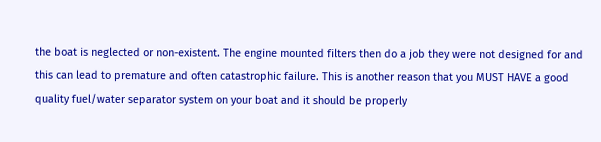the boat is neglected or non-existent. The engine mounted filters then do a job they were not designed for and this can lead to premature and often catastrophic failure. This is another reason that you MUST HAVE a good quality fuel/water separator system on your boat and it should be properly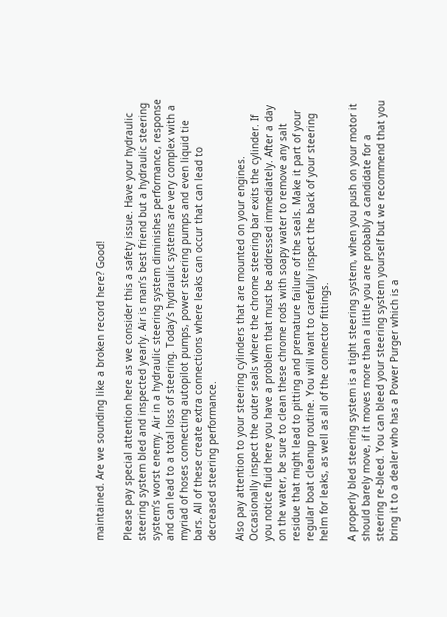maintained. Are we sounding like a broken record here? Good!

Please pay special attention here as we consider this a safety issue. Have your hydraulic steering system bled and inspected yearly. Air is man’s best friend but a hydraulic steering system’s worst enemy. Air in a hydraulic steering system diminishes performance, response and can lead to a total loss of steering. Today’s hydraulic systems are very complex with a myriad of hoses connecting autopilot pumps, power steering pumps and even liquid tie bars. All of these create extra connections where leaks can occur that can lead to decreased steering performance.

Also pay attention to your steering cylinders that are mounted on your engines. Occasionally inspect the outer seals where the chrome steering bar exits the cylinder. If you notice fluid here you have a problem that must be addressed immediately. After a day on the water, be sure to clean these chrome rods with soapy water to remove any salt residue that might lead to pitting and premature failure of the seals. Make it part of your regular boat cleanup routine. You will want to carefully inspect the back of your steering helm for leaks, as well as all of the connector fittings.

A properly bled steering system is a tight steering system, when you push on your motor it should barely move, if it moves more than a little you are probably a candidate for a steering re-bleed. You can bleed your steering system yourself but we recommend that you bring it to a dealer who has a Power Purger which is a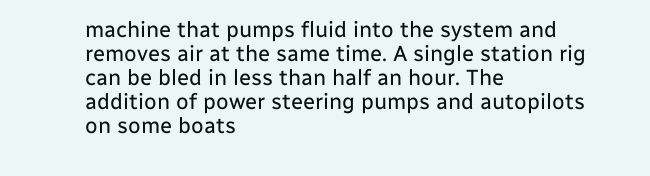machine that pumps fluid into the system and removes air at the same time. A single station rig can be bled in less than half an hour. The addition of power steering pumps and autopilots on some boats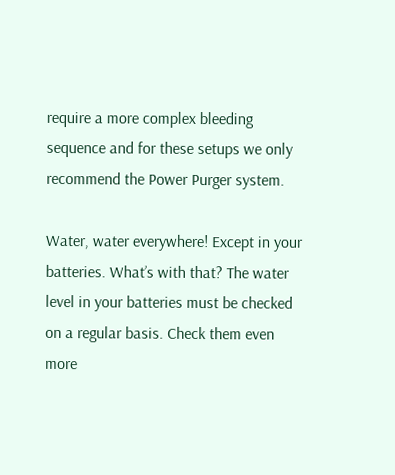require a more complex bleeding sequence and for these setups we only recommend the Power Purger system.

Water, water everywhere! Except in your batteries. What’s with that? The water level in your batteries must be checked on a regular basis. Check them even more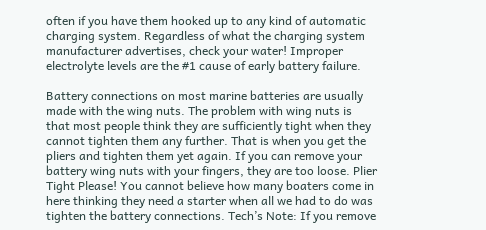often if you have them hooked up to any kind of automatic charging system. Regardless of what the charging system manufacturer advertises, check your water! Improper electrolyte levels are the #1 cause of early battery failure.

Battery connections on most marine batteries are usually made with the wing nuts. The problem with wing nuts is that most people think they are sufficiently tight when they cannot tighten them any further. That is when you get the pliers and tighten them yet again. If you can remove your battery wing nuts with your fingers, they are too loose. Plier Tight Please! You cannot believe how many boaters come in here thinking they need a starter when all we had to do was tighten the battery connections. Tech’s Note: If you remove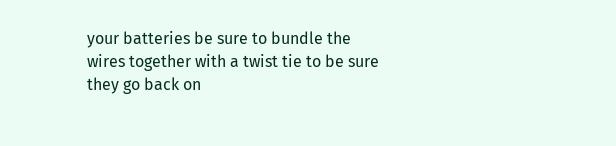your batteries be sure to bundle the wires together with a twist tie to be sure they go back on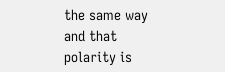the same way and that polarity is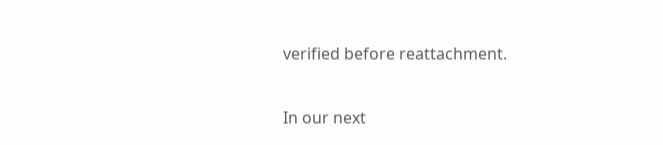verified before reattachment.

In our next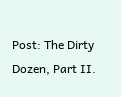Post: The Dirty Dozen, Part II.